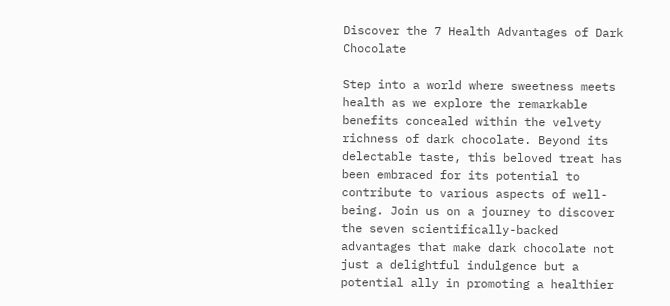Discover the 7 Health Advantages of Dark Chocolate

Step into a world where sweetness meets health as we explore the remarkable benefits concealed within the velvety richness of dark chocolate. Beyond its delectable taste, this beloved treat has been embraced for its potential to contribute to various aspects of well-being. Join us on a journey to discover the seven scientifically-backed advantages that make dark chocolate not just a delightful indulgence but a potential ally in promoting a healthier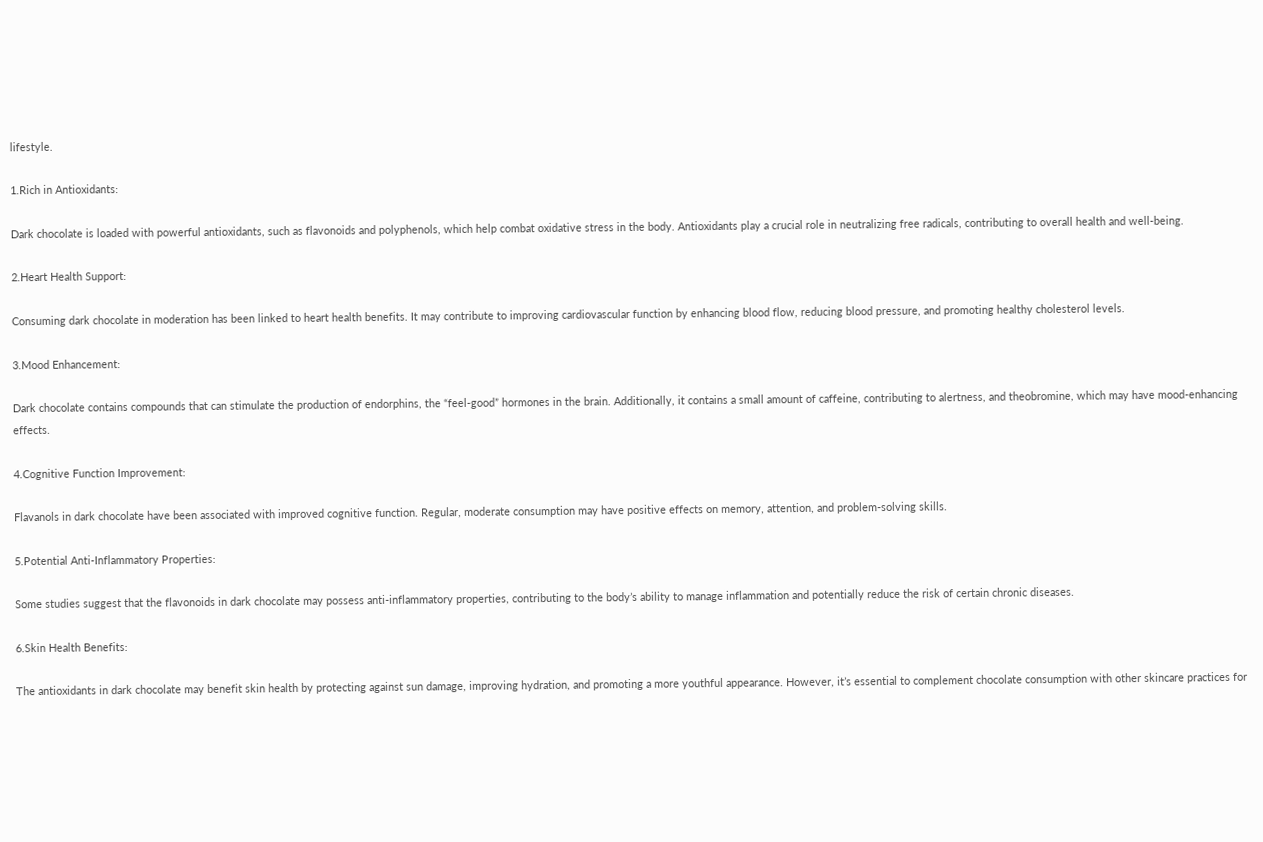lifestyle.

1.Rich in Antioxidants:

Dark chocolate is loaded with powerful antioxidants, such as flavonoids and polyphenols, which help combat oxidative stress in the body. Antioxidants play a crucial role in neutralizing free radicals, contributing to overall health and well-being.

2.Heart Health Support:

Consuming dark chocolate in moderation has been linked to heart health benefits. It may contribute to improving cardiovascular function by enhancing blood flow, reducing blood pressure, and promoting healthy cholesterol levels.

3.Mood Enhancement:

Dark chocolate contains compounds that can stimulate the production of endorphins, the “feel-good” hormones in the brain. Additionally, it contains a small amount of caffeine, contributing to alertness, and theobromine, which may have mood-enhancing effects.

4.Cognitive Function Improvement:

Flavanols in dark chocolate have been associated with improved cognitive function. Regular, moderate consumption may have positive effects on memory, attention, and problem-solving skills.

5.Potential Anti-Inflammatory Properties:

Some studies suggest that the flavonoids in dark chocolate may possess anti-inflammatory properties, contributing to the body’s ability to manage inflammation and potentially reduce the risk of certain chronic diseases.

6.Skin Health Benefits:

The antioxidants in dark chocolate may benefit skin health by protecting against sun damage, improving hydration, and promoting a more youthful appearance. However, it’s essential to complement chocolate consumption with other skincare practices for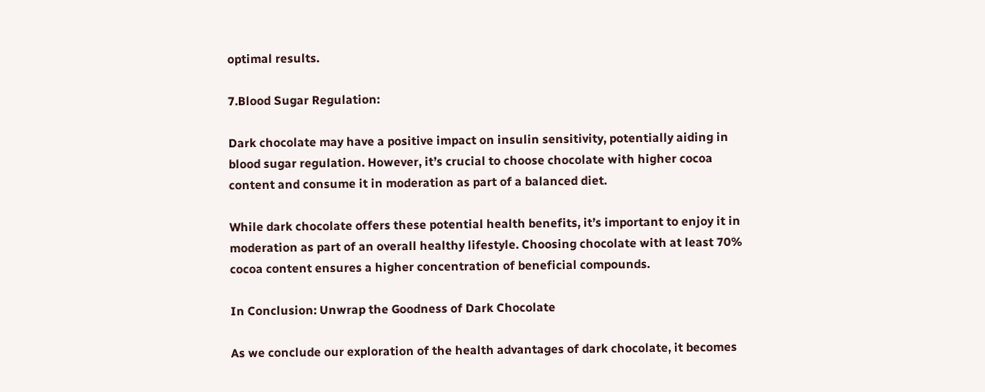optimal results.

7.Blood Sugar Regulation:

Dark chocolate may have a positive impact on insulin sensitivity, potentially aiding in blood sugar regulation. However, it’s crucial to choose chocolate with higher cocoa content and consume it in moderation as part of a balanced diet.

While dark chocolate offers these potential health benefits, it’s important to enjoy it in moderation as part of an overall healthy lifestyle. Choosing chocolate with at least 70% cocoa content ensures a higher concentration of beneficial compounds.

In Conclusion: Unwrap the Goodness of Dark Chocolate

As we conclude our exploration of the health advantages of dark chocolate, it becomes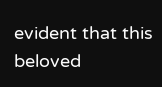evident that this beloved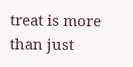treat is more than just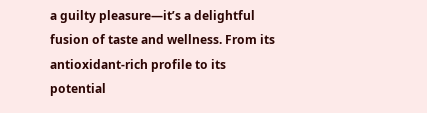a guilty pleasure—it’s a delightful fusion of taste and wellness. From its antioxidant-rich profile to its potential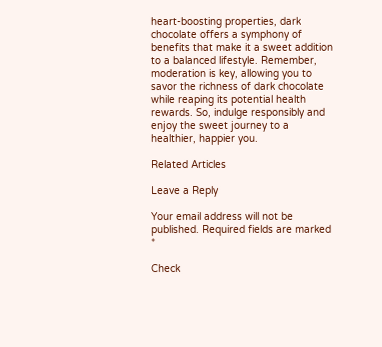heart-boosting properties, dark chocolate offers a symphony of benefits that make it a sweet addition to a balanced lifestyle. Remember, moderation is key, allowing you to savor the richness of dark chocolate while reaping its potential health rewards. So, indulge responsibly and enjoy the sweet journey to a healthier, happier you.

Related Articles

Leave a Reply

Your email address will not be published. Required fields are marked *

Check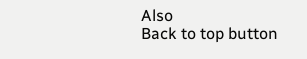Also
Back to top button